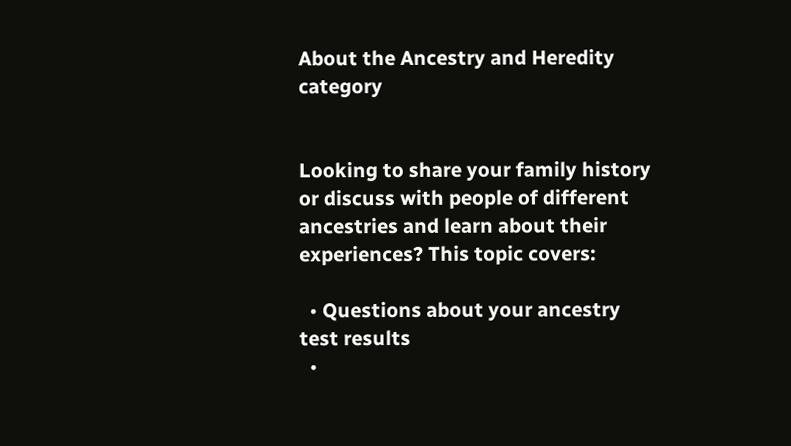About the Ancestry and Heredity category


Looking to share your family history or discuss with people of different ancestries and learn about their experiences? This topic covers:

  • Questions about your ancestry test results
  •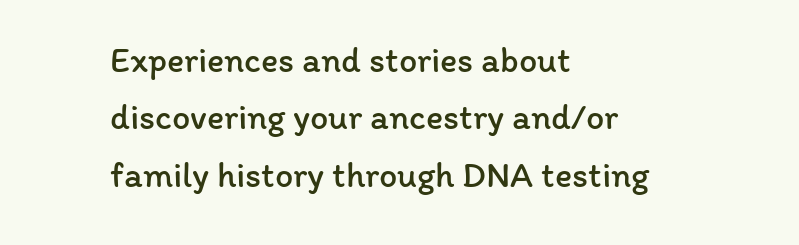Experiences and stories about discovering your ancestry and/or family history through DNA testing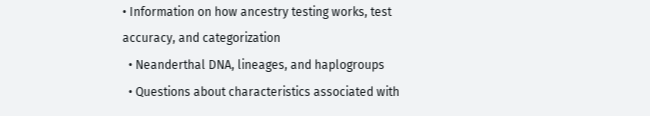• Information on how ancestry testing works, test accuracy, and categorization
  • Neanderthal DNA, lineages, and haplogroups
  • Questions about characteristics associated with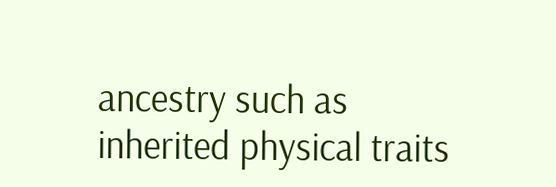ancestry such as inherited physical traits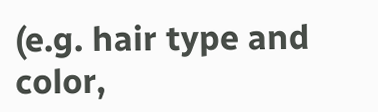(e.g. hair type and color,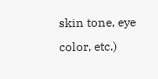skin tone, eye color, etc.)